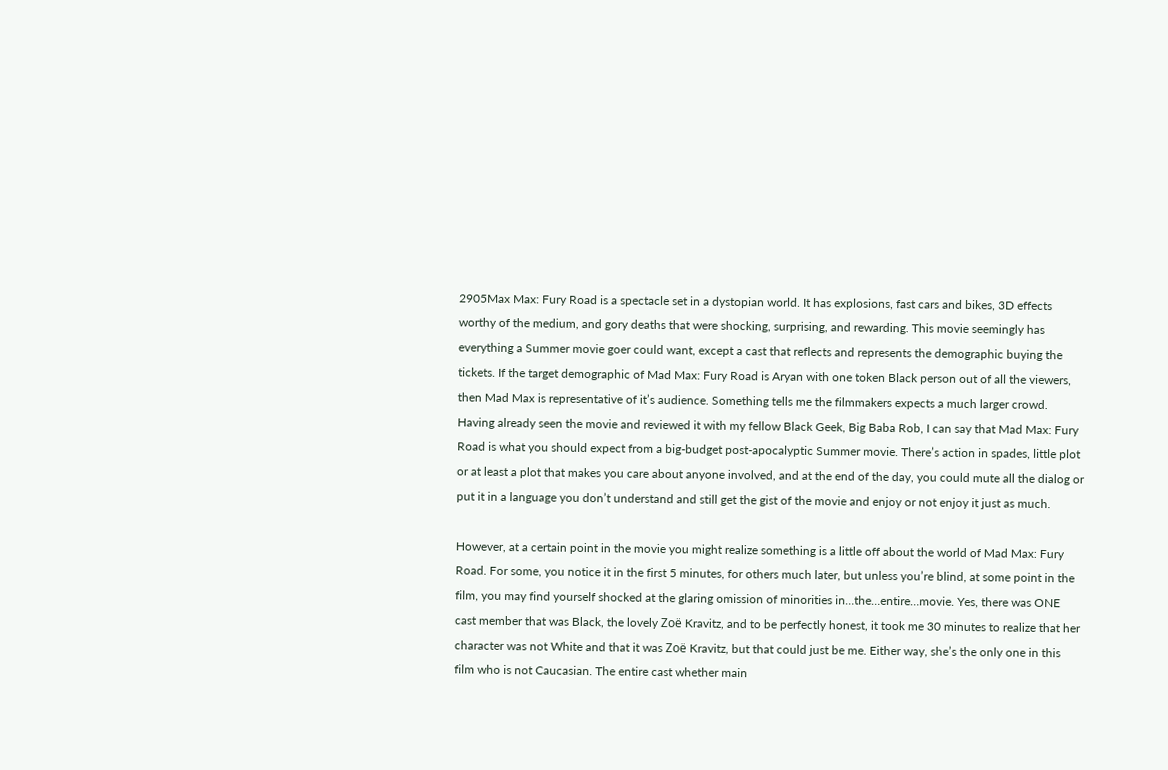2905Max Max: Fury Road is a spectacle set in a dystopian world. It has explosions, fast cars and bikes, 3D effects worthy of the medium, and gory deaths that were shocking, surprising, and rewarding. This movie seemingly has everything a Summer movie goer could want, except a cast that reflects and represents the demographic buying the tickets. If the target demographic of Mad Max: Fury Road is Aryan with one token Black person out of all the viewers, then Mad Max is representative of it’s audience. Something tells me the filmmakers expects a much larger crowd. Having already seen the movie and reviewed it with my fellow Black Geek, Big Baba Rob, I can say that Mad Max: Fury Road is what you should expect from a big-budget post-apocalyptic Summer movie. There’s action in spades, little plot or at least a plot that makes you care about anyone involved, and at the end of the day, you could mute all the dialog or put it in a language you don’t understand and still get the gist of the movie and enjoy or not enjoy it just as much.

However, at a certain point in the movie you might realize something is a little off about the world of Mad Max: Fury Road. For some, you notice it in the first 5 minutes, for others much later, but unless you’re blind, at some point in the film, you may find yourself shocked at the glaring omission of minorities in…the…entire…movie. Yes, there was ONE cast member that was Black, the lovely Zoë Kravitz, and to be perfectly honest, it took me 30 minutes to realize that her character was not White and that it was Zoë Kravitz, but that could just be me. Either way, she’s the only one in this film who is not Caucasian. The entire cast whether main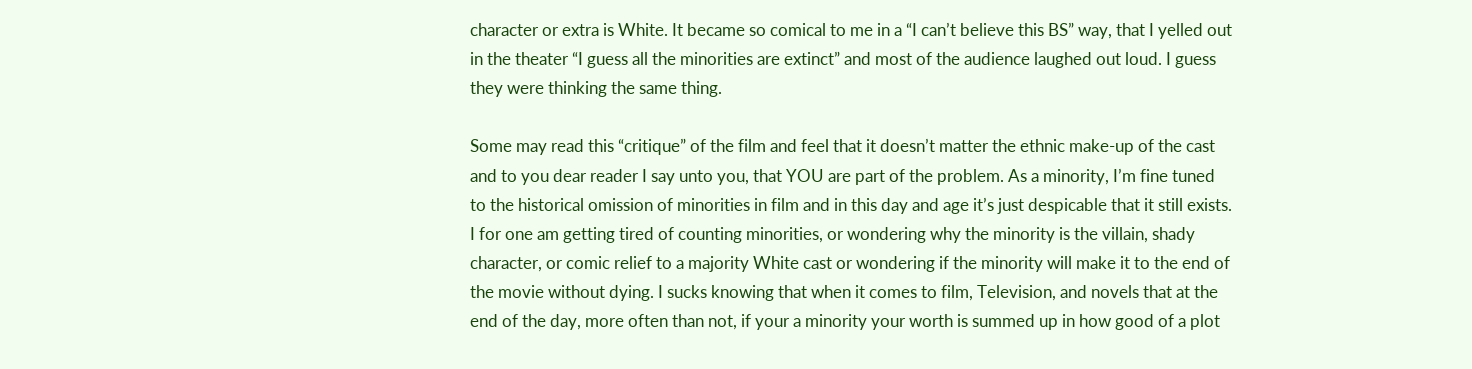character or extra is White. It became so comical to me in a “I can’t believe this BS” way, that I yelled out in the theater “I guess all the minorities are extinct” and most of the audience laughed out loud. I guess they were thinking the same thing.

Some may read this “critique” of the film and feel that it doesn’t matter the ethnic make-up of the cast and to you dear reader I say unto you, that YOU are part of the problem. As a minority, I’m fine tuned to the historical omission of minorities in film and in this day and age it’s just despicable that it still exists. I for one am getting tired of counting minorities, or wondering why the minority is the villain, shady character, or comic relief to a majority White cast or wondering if the minority will make it to the end of the movie without dying. I sucks knowing that when it comes to film, Television, and novels that at the end of the day, more often than not, if your a minority your worth is summed up in how good of a plot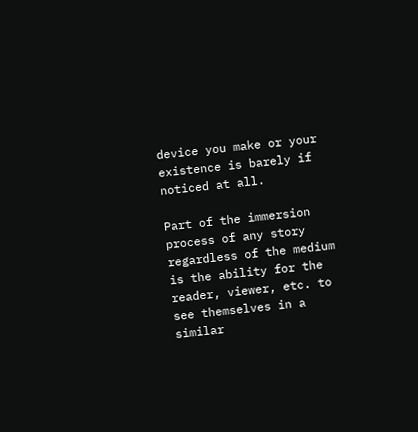device you make or your existence is barely if noticed at all.

Part of the immersion process of any story regardless of the medium is the ability for the reader, viewer, etc. to see themselves in a similar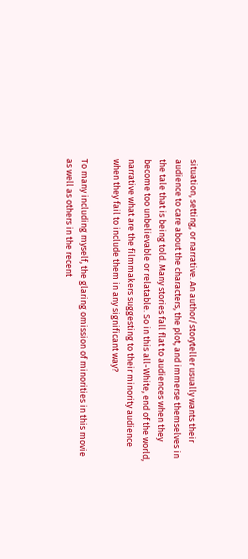situation, setting, or narrative. An author/storyteller usually wants their audience to care about the characters, the plot, and immerse themselves in the tale that is being told. Many stories fall flat to audiences when they become too unbelievable or relatable. So in this all-White, end of the world, narrative what are the filmmakers suggesting to their minority audience when they fail to include them in any significant way?

To many including myself, the glaring omission of minorities in this movie as well as others in the recent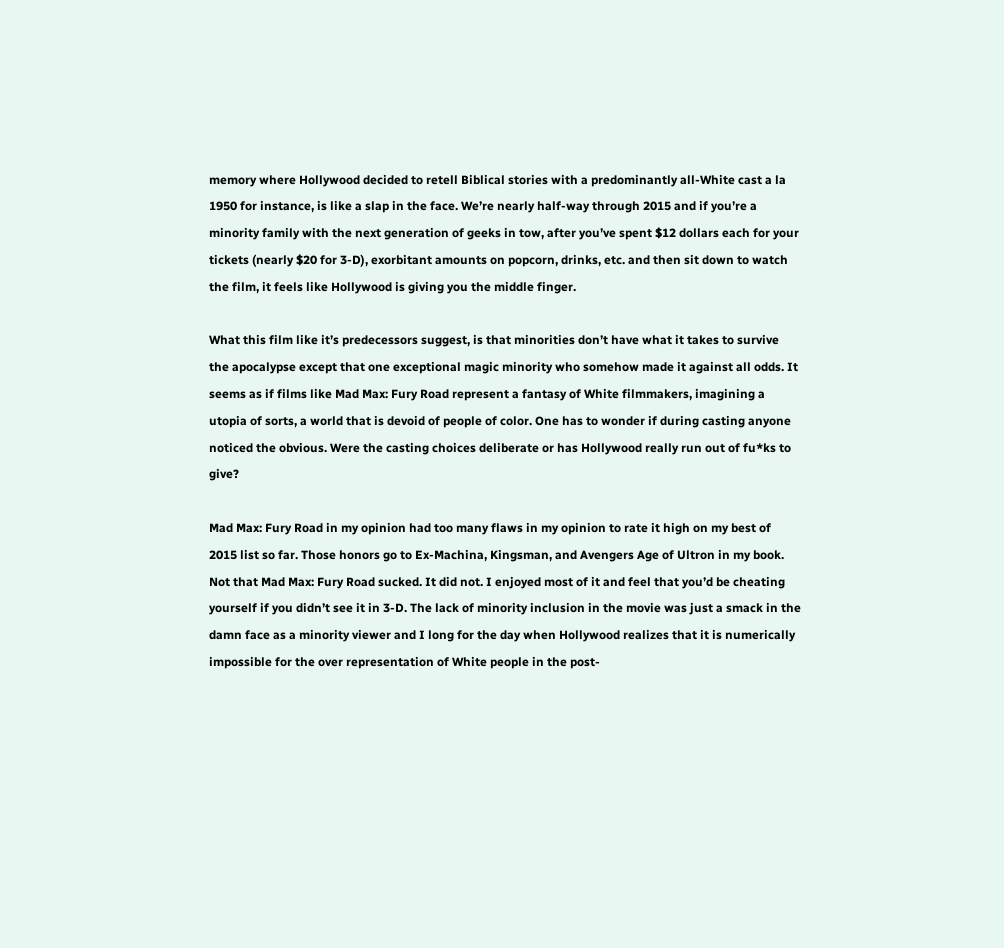memory where Hollywood decided to retell Biblical stories with a predominantly all-White cast a la 1950 for instance, is like a slap in the face. We’re nearly half-way through 2015 and if you’re a minority family with the next generation of geeks in tow, after you’ve spent $12 dollars each for your tickets (nearly $20 for 3-D), exorbitant amounts on popcorn, drinks, etc. and then sit down to watch the film, it feels like Hollywood is giving you the middle finger.

What this film like it’s predecessors suggest, is that minorities don’t have what it takes to survive the apocalypse except that one exceptional magic minority who somehow made it against all odds. It seems as if films like Mad Max: Fury Road represent a fantasy of White filmmakers, imagining a utopia of sorts, a world that is devoid of people of color. One has to wonder if during casting anyone noticed the obvious. Were the casting choices deliberate or has Hollywood really run out of fu*ks to give?

Mad Max: Fury Road in my opinion had too many flaws in my opinion to rate it high on my best of 2015 list so far. Those honors go to Ex-Machina, Kingsman, and Avengers Age of Ultron in my book. Not that Mad Max: Fury Road sucked. It did not. I enjoyed most of it and feel that you’d be cheating yourself if you didn’t see it in 3-D. The lack of minority inclusion in the movie was just a smack in the damn face as a minority viewer and I long for the day when Hollywood realizes that it is numerically impossible for the over representation of White people in the post-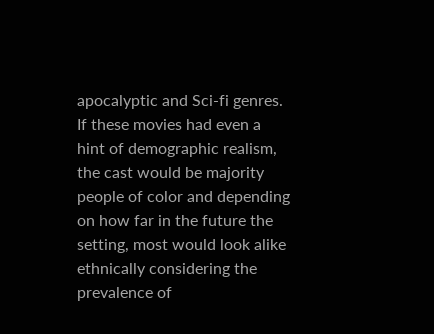apocalyptic and Sci-fi genres. If these movies had even a hint of demographic realism, the cast would be majority people of color and depending on how far in the future the setting, most would look alike ethnically considering the prevalence of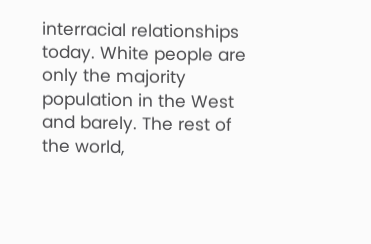interracial relationships today. White people are only the majority population in the West and barely. The rest of the world,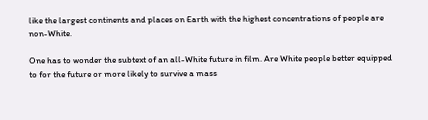like the largest continents and places on Earth with the highest concentrations of people are non-White.

One has to wonder the subtext of an all-White future in film. Are White people better equipped to for the future or more likely to survive a mass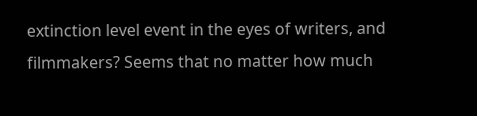extinction level event in the eyes of writers, and filmmakers? Seems that no matter how much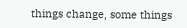things change, some things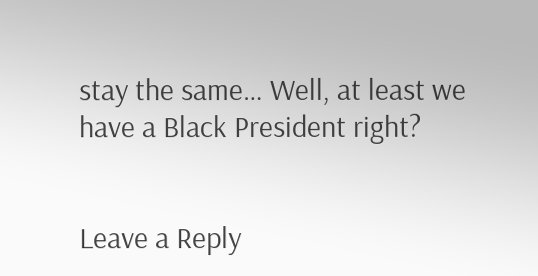stay the same… Well, at least we have a Black President right?


Leave a Reply